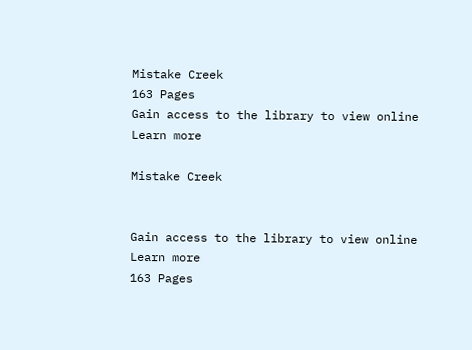Mistake Creek
163 Pages
Gain access to the library to view online
Learn more

Mistake Creek


Gain access to the library to view online
Learn more
163 Pages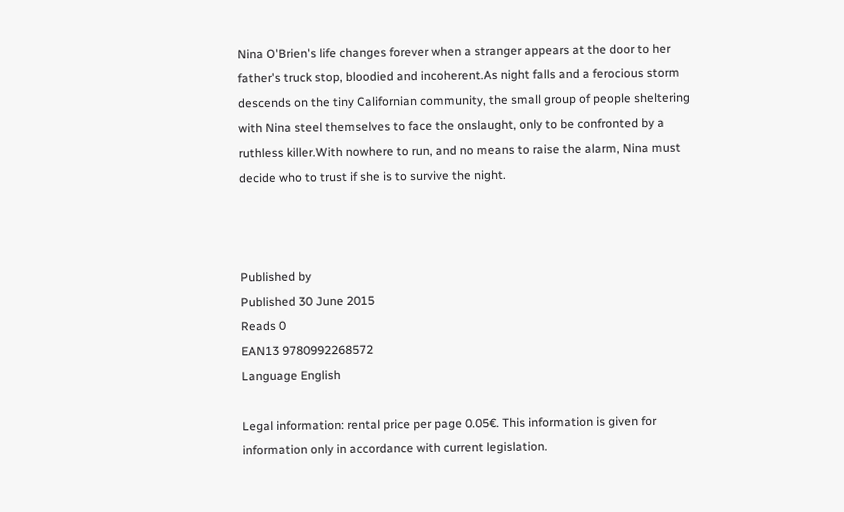Nina O'Brien's life changes forever when a stranger appears at the door to her father's truck stop, bloodied and incoherent.As night falls and a ferocious storm descends on the tiny Californian community, the small group of people sheltering with Nina steel themselves to face the onslaught, only to be confronted by a ruthless killer.With nowhere to run, and no means to raise the alarm, Nina must decide who to trust if she is to survive the night.



Published by
Published 30 June 2015
Reads 0
EAN13 9780992268572
Language English

Legal information: rental price per page 0.05€. This information is given for information only in accordance with current legislation.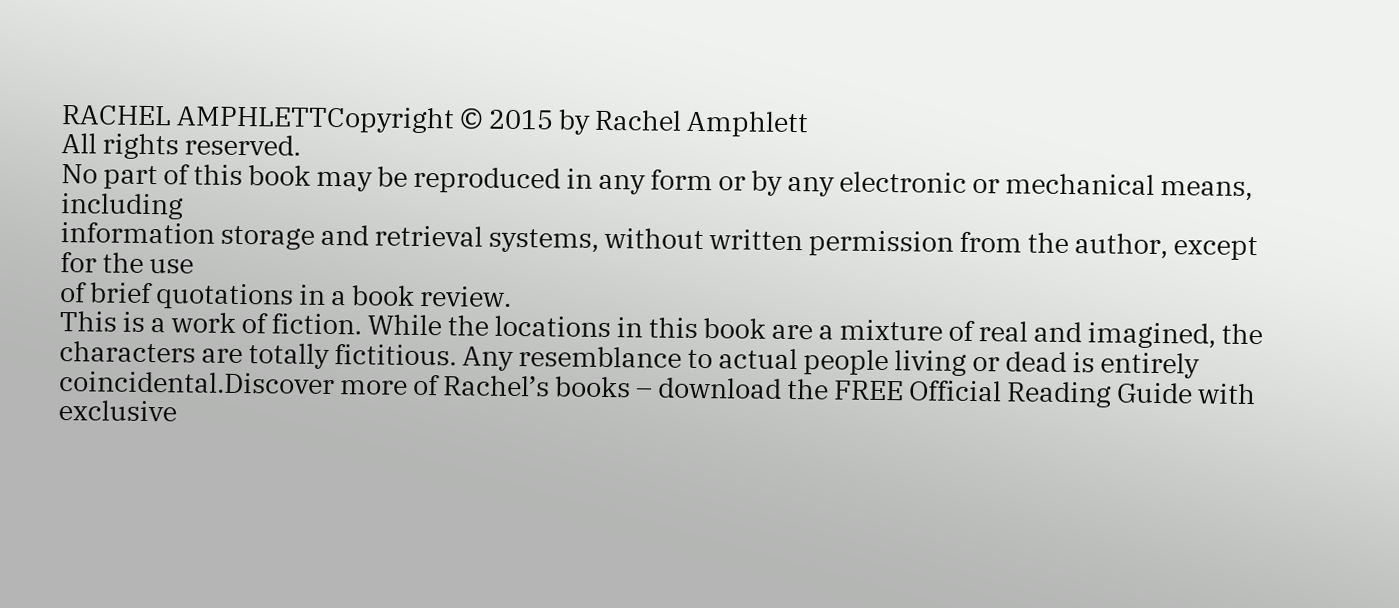RACHEL AMPHLETTCopyright © 2015 by Rachel Amphlett
All rights reserved.
No part of this book may be reproduced in any form or by any electronic or mechanical means, including
information storage and retrieval systems, without written permission from the author, except for the use
of brief quotations in a book review.
This is a work of fiction. While the locations in this book are a mixture of real and imagined, the
characters are totally fictitious. Any resemblance to actual people living or dead is entirely coincidental.Discover more of Rachel’s books – download the FREE Official Reading Guide with exclusive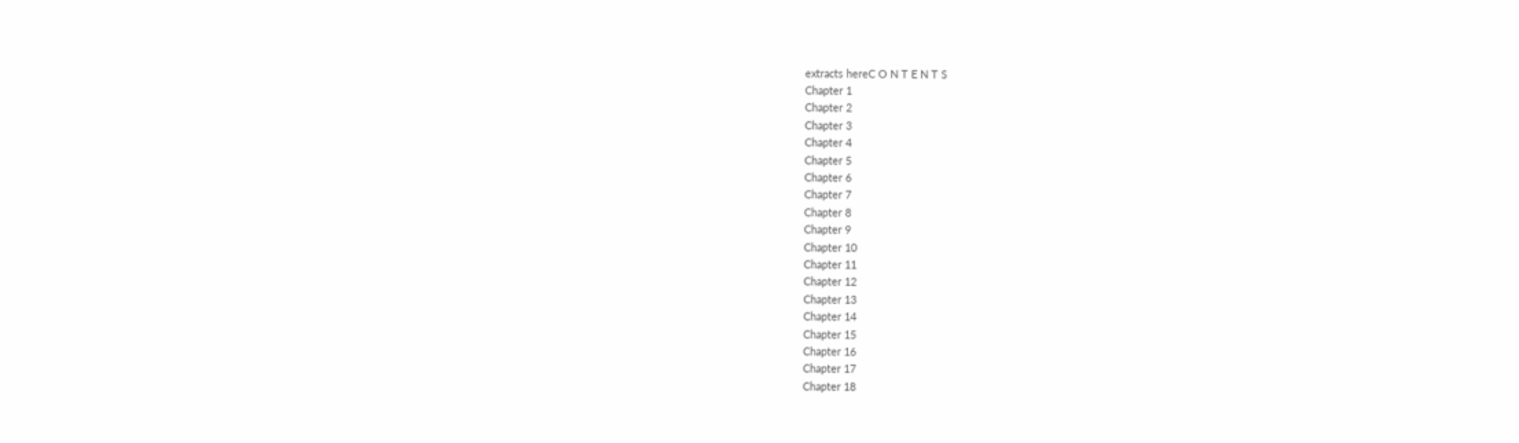extracts hereC O N T E N T S
Chapter 1
Chapter 2
Chapter 3
Chapter 4
Chapter 5
Chapter 6
Chapter 7
Chapter 8
Chapter 9
Chapter 10
Chapter 11
Chapter 12
Chapter 13
Chapter 14
Chapter 15
Chapter 16
Chapter 17
Chapter 18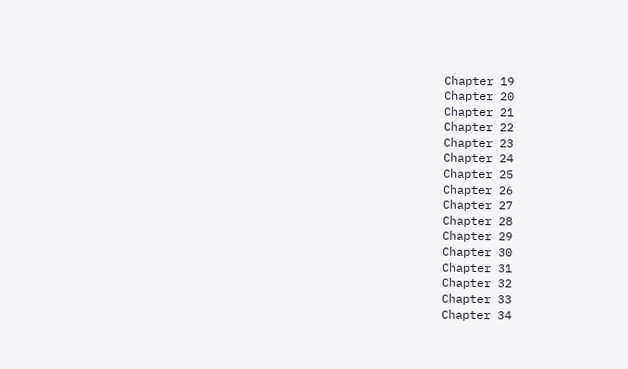Chapter 19
Chapter 20
Chapter 21
Chapter 22
Chapter 23
Chapter 24
Chapter 25
Chapter 26
Chapter 27
Chapter 28
Chapter 29
Chapter 30
Chapter 31
Chapter 32
Chapter 33
Chapter 34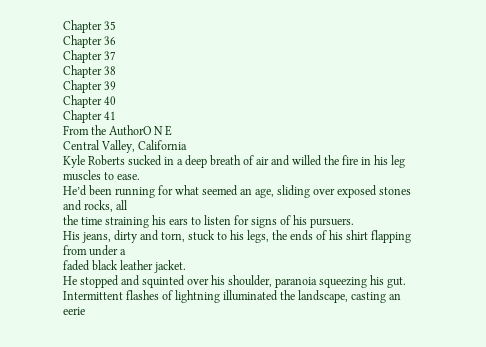Chapter 35
Chapter 36
Chapter 37
Chapter 38
Chapter 39
Chapter 40
Chapter 41
From the AuthorO N E
Central Valley, California
Kyle Roberts sucked in a deep breath of air and willed the fire in his leg muscles to ease.
He’d been running for what seemed an age, sliding over exposed stones and rocks, all
the time straining his ears to listen for signs of his pursuers.
His jeans, dirty and torn, stuck to his legs, the ends of his shirt flapping from under a
faded black leather jacket.
He stopped and squinted over his shoulder, paranoia squeezing his gut.
Intermittent flashes of lightning illuminated the landscape, casting an eerie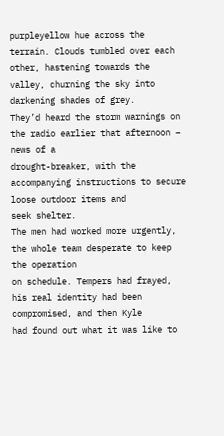purpleyellow hue across the terrain. Clouds tumbled over each other, hastening towards the
valley, churning the sky into darkening shades of grey.
They’d heard the storm warnings on the radio earlier that afternoon – news of a
drought-breaker, with the accompanying instructions to secure loose outdoor items and
seek shelter.
The men had worked more urgently, the whole team desperate to keep the operation
on schedule. Tempers had frayed, his real identity had been compromised, and then Kyle
had found out what it was like to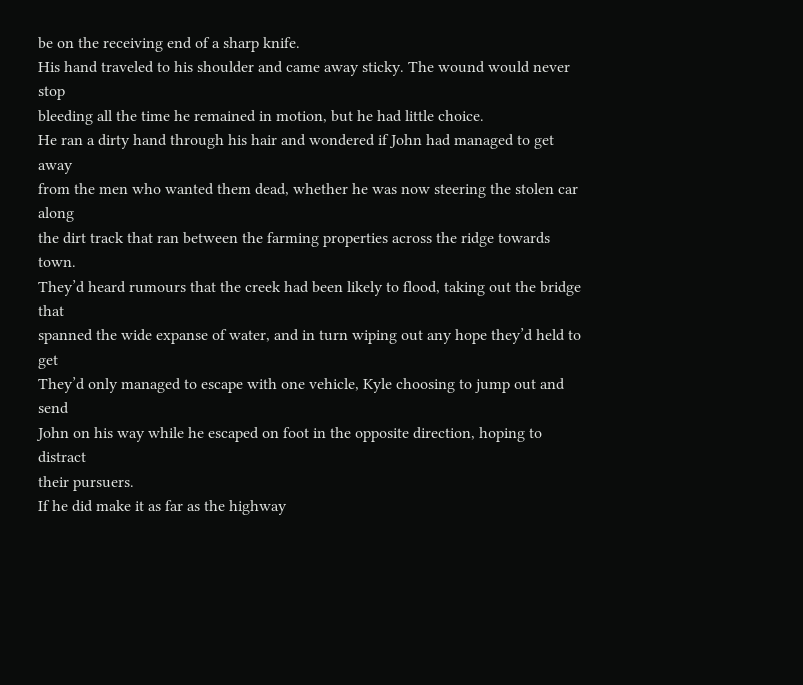be on the receiving end of a sharp knife.
His hand traveled to his shoulder and came away sticky. The wound would never stop
bleeding all the time he remained in motion, but he had little choice.
He ran a dirty hand through his hair and wondered if John had managed to get away
from the men who wanted them dead, whether he was now steering the stolen car along
the dirt track that ran between the farming properties across the ridge towards town.
They’d heard rumours that the creek had been likely to flood, taking out the bridge that
spanned the wide expanse of water, and in turn wiping out any hope they’d held to get
They’d only managed to escape with one vehicle, Kyle choosing to jump out and send
John on his way while he escaped on foot in the opposite direction, hoping to distract
their pursuers.
If he did make it as far as the highway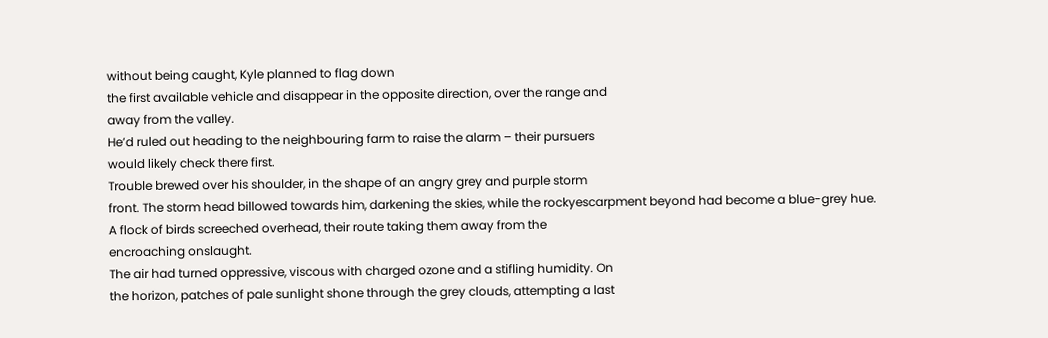without being caught, Kyle planned to flag down
the first available vehicle and disappear in the opposite direction, over the range and
away from the valley.
He’d ruled out heading to the neighbouring farm to raise the alarm – their pursuers
would likely check there first.
Trouble brewed over his shoulder, in the shape of an angry grey and purple storm
front. The storm head billowed towards him, darkening the skies, while the rockyescarpment beyond had become a blue-grey hue.
A flock of birds screeched overhead, their route taking them away from the
encroaching onslaught.
The air had turned oppressive, viscous with charged ozone and a stifling humidity. On
the horizon, patches of pale sunlight shone through the grey clouds, attempting a last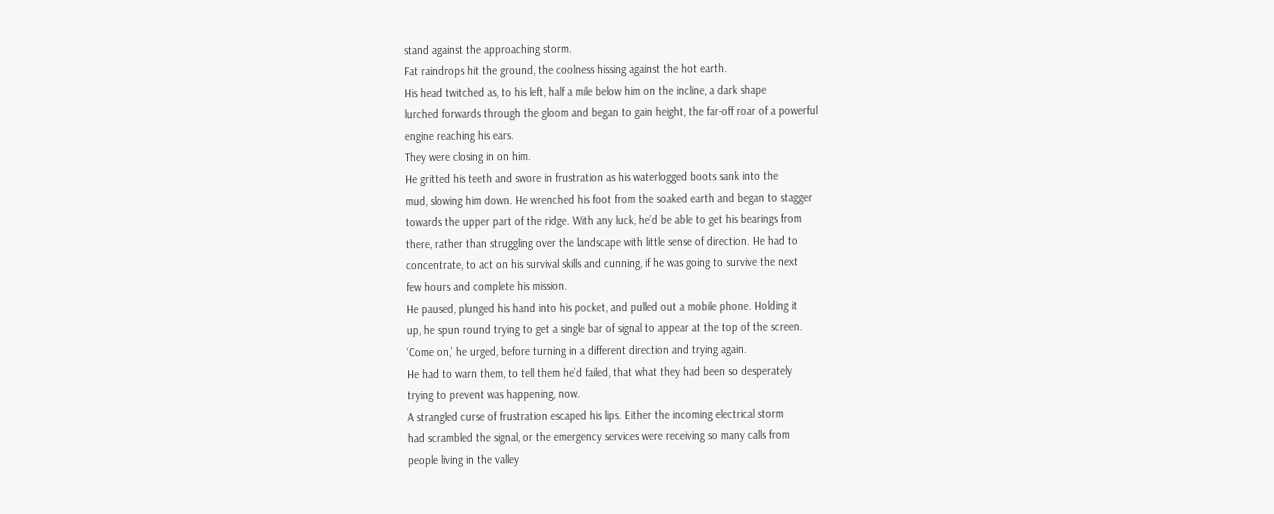stand against the approaching storm.
Fat raindrops hit the ground, the coolness hissing against the hot earth.
His head twitched as, to his left, half a mile below him on the incline, a dark shape
lurched forwards through the gloom and began to gain height, the far-off roar of a powerful
engine reaching his ears.
They were closing in on him.
He gritted his teeth and swore in frustration as his waterlogged boots sank into the
mud, slowing him down. He wrenched his foot from the soaked earth and began to stagger
towards the upper part of the ridge. With any luck, he’d be able to get his bearings from
there, rather than struggling over the landscape with little sense of direction. He had to
concentrate, to act on his survival skills and cunning, if he was going to survive the next
few hours and complete his mission.
He paused, plunged his hand into his pocket, and pulled out a mobile phone. Holding it
up, he spun round trying to get a single bar of signal to appear at the top of the screen.
‘Come on,’ he urged, before turning in a different direction and trying again.
He had to warn them, to tell them he’d failed, that what they had been so desperately
trying to prevent was happening, now.
A strangled curse of frustration escaped his lips. Either the incoming electrical storm
had scrambled the signal, or the emergency services were receiving so many calls from
people living in the valley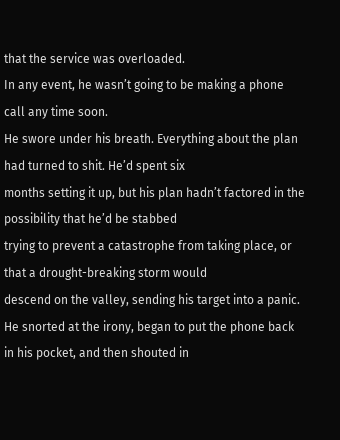that the service was overloaded.
In any event, he wasn’t going to be making a phone call any time soon.
He swore under his breath. Everything about the plan had turned to shit. He’d spent six
months setting it up, but his plan hadn’t factored in the possibility that he’d be stabbed
trying to prevent a catastrophe from taking place, or that a drought-breaking storm would
descend on the valley, sending his target into a panic.
He snorted at the irony, began to put the phone back in his pocket, and then shouted in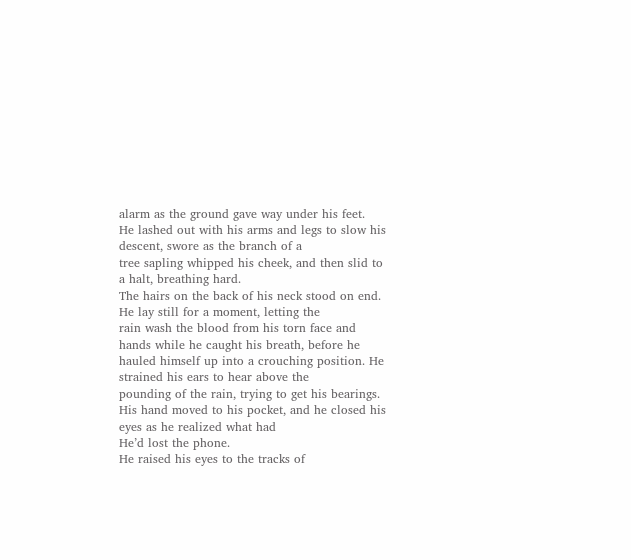alarm as the ground gave way under his feet.
He lashed out with his arms and legs to slow his descent, swore as the branch of a
tree sapling whipped his cheek, and then slid to a halt, breathing hard.
The hairs on the back of his neck stood on end. He lay still for a moment, letting the
rain wash the blood from his torn face and hands while he caught his breath, before he
hauled himself up into a crouching position. He strained his ears to hear above the
pounding of the rain, trying to get his bearings.
His hand moved to his pocket, and he closed his eyes as he realized what had
He’d lost the phone.
He raised his eyes to the tracks of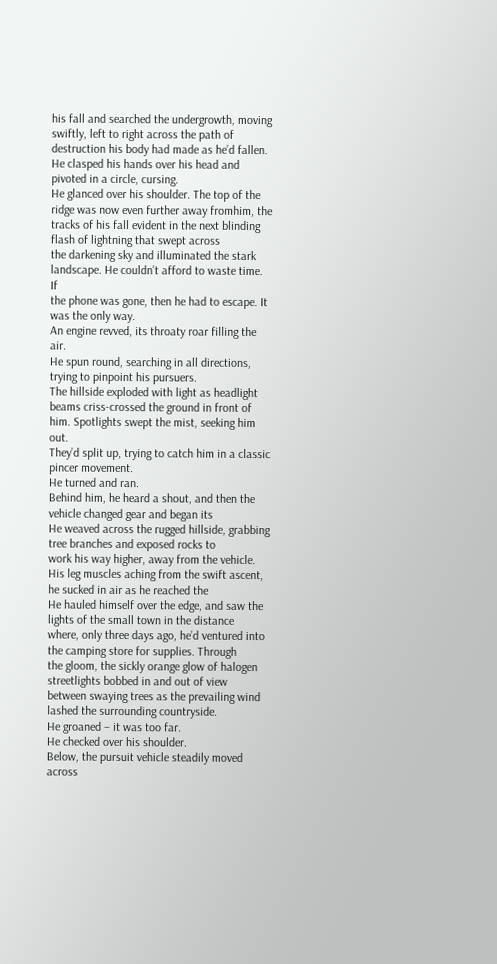his fall and searched the undergrowth, moving
swiftly, left to right across the path of destruction his body had made as he’d fallen.
He clasped his hands over his head and pivoted in a circle, cursing.
He glanced over his shoulder. The top of the ridge was now even further away fromhim, the tracks of his fall evident in the next blinding flash of lightning that swept across
the darkening sky and illuminated the stark landscape. He couldn’t afford to waste time. If
the phone was gone, then he had to escape. It was the only way.
An engine revved, its throaty roar filling the air.
He spun round, searching in all directions, trying to pinpoint his pursuers.
The hillside exploded with light as headlight beams criss-crossed the ground in front of
him. Spotlights swept the mist, seeking him out.
They’d split up, trying to catch him in a classic pincer movement.
He turned and ran.
Behind him, he heard a shout, and then the vehicle changed gear and began its
He weaved across the rugged hillside, grabbing tree branches and exposed rocks to
work his way higher, away from the vehicle.
His leg muscles aching from the swift ascent, he sucked in air as he reached the
He hauled himself over the edge, and saw the lights of the small town in the distance
where, only three days ago, he’d ventured into the camping store for supplies. Through
the gloom, the sickly orange glow of halogen streetlights bobbed in and out of view
between swaying trees as the prevailing wind lashed the surrounding countryside.
He groaned – it was too far.
He checked over his shoulder.
Below, the pursuit vehicle steadily moved across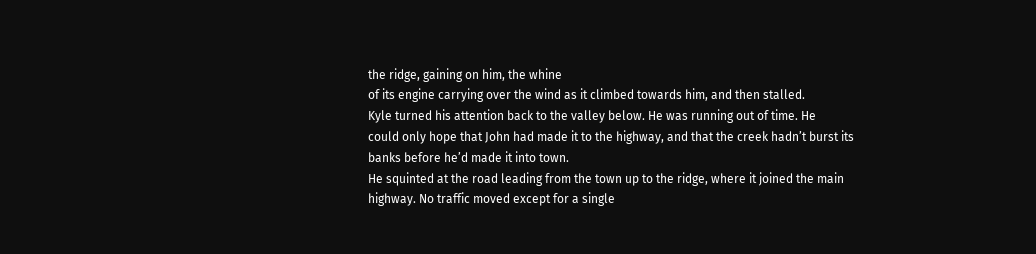the ridge, gaining on him, the whine
of its engine carrying over the wind as it climbed towards him, and then stalled.
Kyle turned his attention back to the valley below. He was running out of time. He
could only hope that John had made it to the highway, and that the creek hadn’t burst its
banks before he’d made it into town.
He squinted at the road leading from the town up to the ridge, where it joined the main
highway. No traffic moved except for a single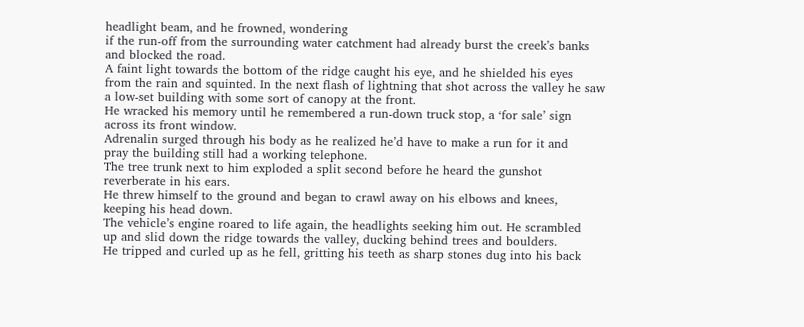headlight beam, and he frowned, wondering
if the run-off from the surrounding water catchment had already burst the creek’s banks
and blocked the road.
A faint light towards the bottom of the ridge caught his eye, and he shielded his eyes
from the rain and squinted. In the next flash of lightning that shot across the valley he saw
a low-set building with some sort of canopy at the front.
He wracked his memory until he remembered a run-down truck stop, a ‘for sale’ sign
across its front window.
Adrenalin surged through his body as he realized he’d have to make a run for it and
pray the building still had a working telephone.
The tree trunk next to him exploded a split second before he heard the gunshot
reverberate in his ears.
He threw himself to the ground and began to crawl away on his elbows and knees,
keeping his head down.
The vehicle’s engine roared to life again, the headlights seeking him out. He scrambled
up and slid down the ridge towards the valley, ducking behind trees and boulders.
He tripped and curled up as he fell, gritting his teeth as sharp stones dug into his back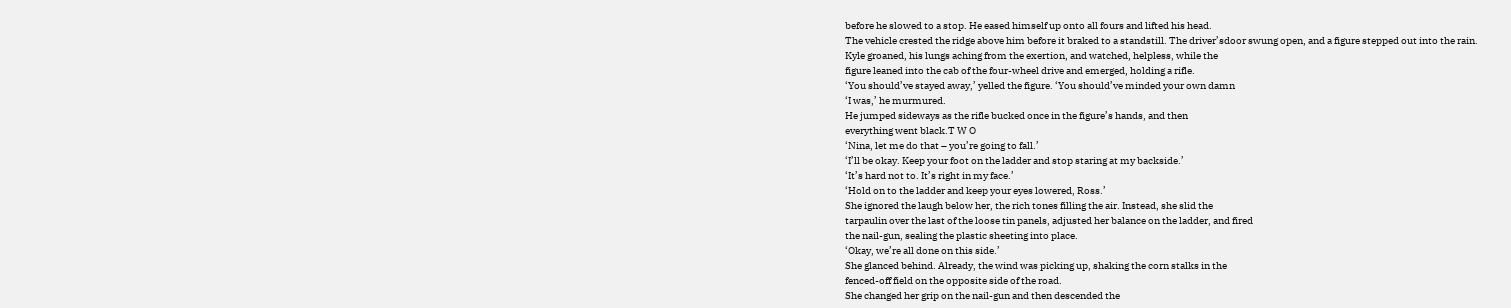before he slowed to a stop. He eased himself up onto all fours and lifted his head.
The vehicle crested the ridge above him before it braked to a standstill. The driver’sdoor swung open, and a figure stepped out into the rain.
Kyle groaned, his lungs aching from the exertion, and watched, helpless, while the
figure leaned into the cab of the four-wheel drive and emerged, holding a rifle.
‘You should’ve stayed away,’ yelled the figure. ‘You should’ve minded your own damn
‘I was,’ he murmured.
He jumped sideways as the rifle bucked once in the figure’s hands, and then
everything went black.T W O
‘Nina, let me do that – you’re going to fall.’
‘I’ll be okay. Keep your foot on the ladder and stop staring at my backside.’
‘It’s hard not to. It’s right in my face.’
‘Hold on to the ladder and keep your eyes lowered, Ross.’
She ignored the laugh below her, the rich tones filling the air. Instead, she slid the
tarpaulin over the last of the loose tin panels, adjusted her balance on the ladder, and fired
the nail-gun, sealing the plastic sheeting into place.
‘Okay, we’re all done on this side.’
She glanced behind. Already, the wind was picking up, shaking the corn stalks in the
fenced-off field on the opposite side of the road.
She changed her grip on the nail-gun and then descended the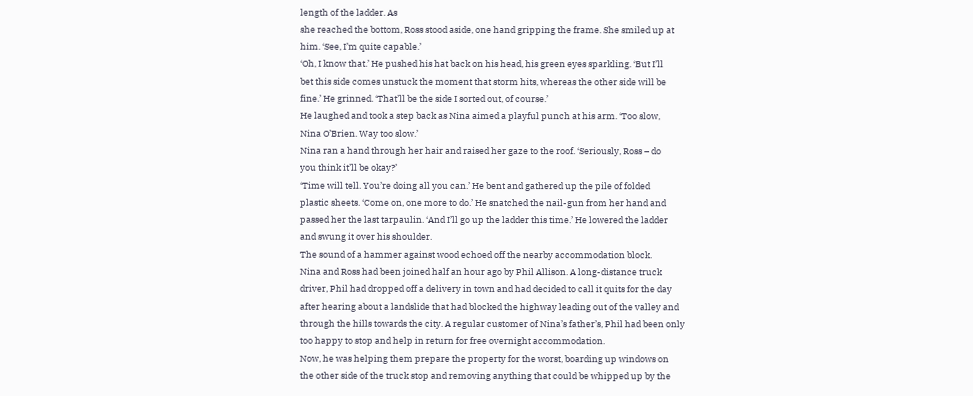length of the ladder. As
she reached the bottom, Ross stood aside, one hand gripping the frame. She smiled up at
him. ‘See, I’m quite capable.’
‘Oh, I know that.’ He pushed his hat back on his head, his green eyes sparkling. ‘But I’ll
bet this side comes unstuck the moment that storm hits, whereas the other side will be
fine.’ He grinned. ‘That’ll be the side I sorted out, of course.’
He laughed and took a step back as Nina aimed a playful punch at his arm. ‘Too slow,
Nina O’Brien. Way too slow.’
Nina ran a hand through her hair and raised her gaze to the roof. ‘Seriously, Ross – do
you think it’ll be okay?’
‘Time will tell. You’re doing all you can.’ He bent and gathered up the pile of folded
plastic sheets. ‘Come on, one more to do.’ He snatched the nail-gun from her hand and
passed her the last tarpaulin. ‘And I’ll go up the ladder this time.’ He lowered the ladder
and swung it over his shoulder.
The sound of a hammer against wood echoed off the nearby accommodation block.
Nina and Ross had been joined half an hour ago by Phil Allison. A long-distance truck
driver, Phil had dropped off a delivery in town and had decided to call it quits for the day
after hearing about a landslide that had blocked the highway leading out of the valley and
through the hills towards the city. A regular customer of Nina’s father’s, Phil had been only
too happy to stop and help in return for free overnight accommodation.
Now, he was helping them prepare the property for the worst, boarding up windows on
the other side of the truck stop and removing anything that could be whipped up by the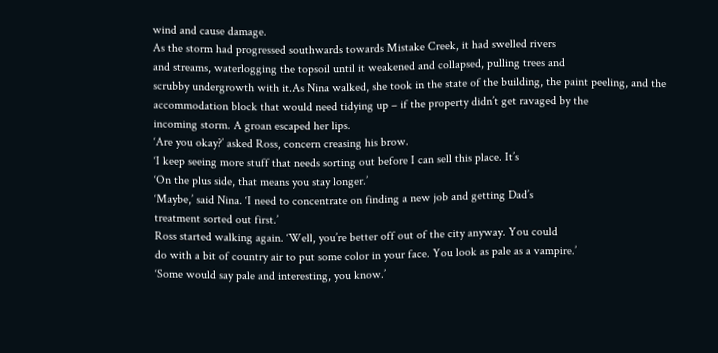wind and cause damage.
As the storm had progressed southwards towards Mistake Creek, it had swelled rivers
and streams, waterlogging the topsoil until it weakened and collapsed, pulling trees and
scrubby undergrowth with it.As Nina walked, she took in the state of the building, the paint peeling, and the
accommodation block that would need tidying up – if the property didn’t get ravaged by the
incoming storm. A groan escaped her lips.
‘Are you okay?’ asked Ross, concern creasing his brow.
‘I keep seeing more stuff that needs sorting out before I can sell this place. It’s
‘On the plus side, that means you stay longer.’
‘Maybe,’ said Nina. ‘I need to concentrate on finding a new job and getting Dad’s
treatment sorted out first.’
Ross started walking again. ‘Well, you’re better off out of the city anyway. You could
do with a bit of country air to put some color in your face. You look as pale as a vampire.’
‘Some would say pale and interesting, you know.’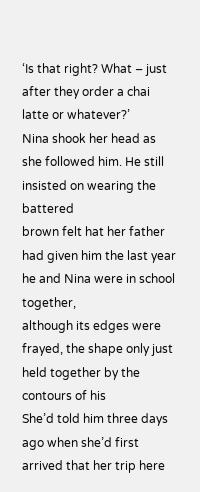‘Is that right? What – just after they order a chai latte or whatever?’
Nina shook her head as she followed him. He still insisted on wearing the battered
brown felt hat her father had given him the last year he and Nina were in school together,
although its edges were frayed, the shape only just held together by the contours of his
She’d told him three days ago when she’d first arrived that her trip here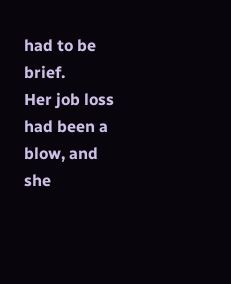had to be brief.
Her job loss had been a blow, and she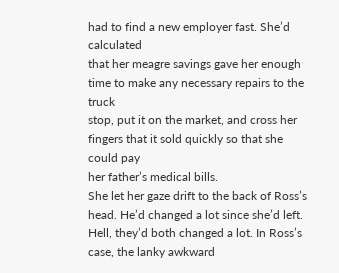had to find a new employer fast. She’d calculated
that her meagre savings gave her enough time to make any necessary repairs to the truck
stop, put it on the market, and cross her fingers that it sold quickly so that she could pay
her father’s medical bills.
She let her gaze drift to the back of Ross’s head. He’d changed a lot since she’d left.
Hell, they’d both changed a lot. In Ross’s case, the lanky awkward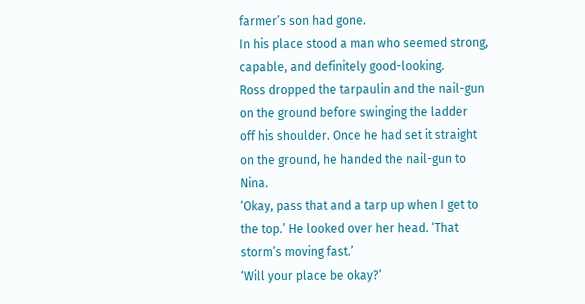farmer’s son had gone.
In his place stood a man who seemed strong, capable, and definitely good-looking.
Ross dropped the tarpaulin and the nail-gun on the ground before swinging the ladder
off his shoulder. Once he had set it straight on the ground, he handed the nail-gun to Nina.
‘Okay, pass that and a tarp up when I get to the top.’ He looked over her head. ‘That
storm’s moving fast.’
‘Will your place be okay?’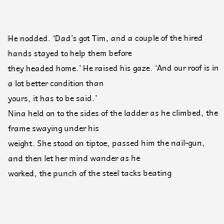He nodded. ‘Dad’s got Tim, and a couple of the hired hands stayed to help them before
they headed home.’ He raised his gaze. ‘And our roof is in a lot better condition than
yours, it has to be said.’
Nina held on to the sides of the ladder as he climbed, the frame swaying under his
weight. She stood on tiptoe, passed him the nail-gun, and then let her mind wander as he
worked, the punch of the steel tacks beating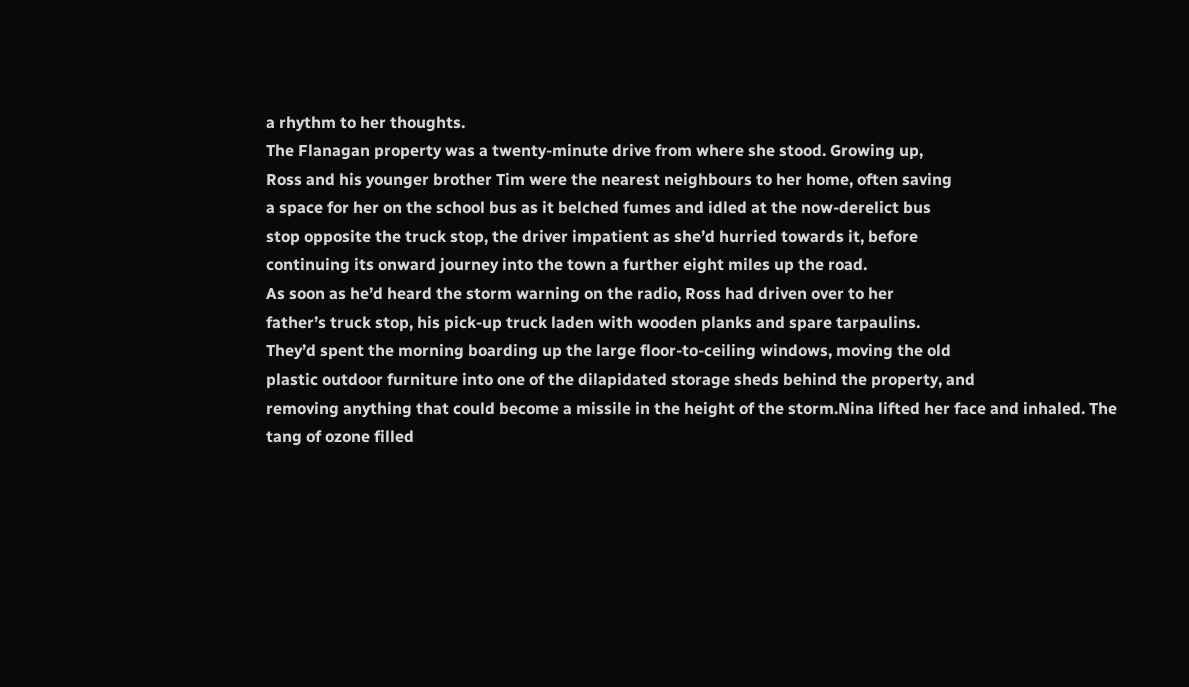a rhythm to her thoughts.
The Flanagan property was a twenty-minute drive from where she stood. Growing up,
Ross and his younger brother Tim were the nearest neighbours to her home, often saving
a space for her on the school bus as it belched fumes and idled at the now-derelict bus
stop opposite the truck stop, the driver impatient as she’d hurried towards it, before
continuing its onward journey into the town a further eight miles up the road.
As soon as he’d heard the storm warning on the radio, Ross had driven over to her
father’s truck stop, his pick-up truck laden with wooden planks and spare tarpaulins.
They’d spent the morning boarding up the large floor-to-ceiling windows, moving the old
plastic outdoor furniture into one of the dilapidated storage sheds behind the property, and
removing anything that could become a missile in the height of the storm.Nina lifted her face and inhaled. The tang of ozone filled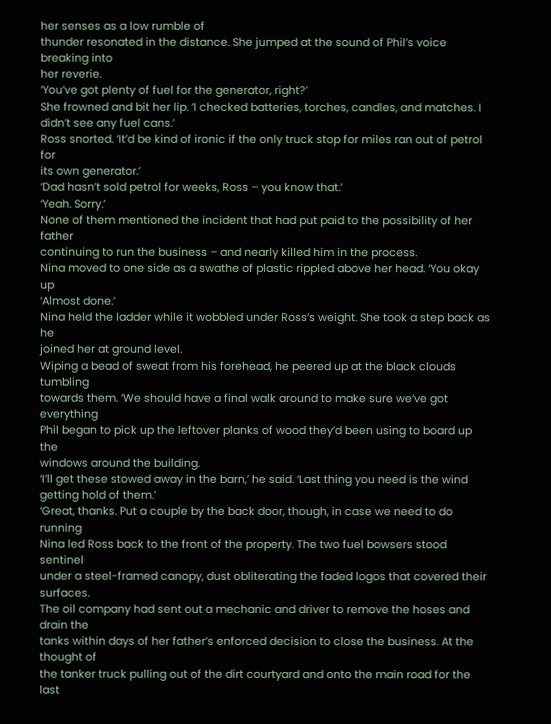her senses as a low rumble of
thunder resonated in the distance. She jumped at the sound of Phil’s voice breaking into
her reverie.
‘You’ve got plenty of fuel for the generator, right?’
She frowned and bit her lip. ‘I checked batteries, torches, candles, and matches. I
didn’t see any fuel cans.’
Ross snorted. ‘It’d be kind of ironic if the only truck stop for miles ran out of petrol for
its own generator.’
‘Dad hasn’t sold petrol for weeks, Ross – you know that.’
‘Yeah. Sorry.’
None of them mentioned the incident that had put paid to the possibility of her father
continuing to run the business – and nearly killed him in the process.
Nina moved to one side as a swathe of plastic rippled above her head. ‘You okay up
‘Almost done.’
Nina held the ladder while it wobbled under Ross’s weight. She took a step back as he
joined her at ground level.
Wiping a bead of sweat from his forehead, he peered up at the black clouds tumbling
towards them. ‘We should have a final walk around to make sure we’ve got everything
Phil began to pick up the leftover planks of wood they’d been using to board up the
windows around the building.
‘I’ll get these stowed away in the barn,’ he said. ‘Last thing you need is the wind
getting hold of them.’
‘Great, thanks. Put a couple by the back door, though, in case we need to do running
Nina led Ross back to the front of the property. The two fuel bowsers stood sentinel
under a steel-framed canopy, dust obliterating the faded logos that covered their surfaces.
The oil company had sent out a mechanic and driver to remove the hoses and drain the
tanks within days of her father’s enforced decision to close the business. At the thought of
the tanker truck pulling out of the dirt courtyard and onto the main road for the last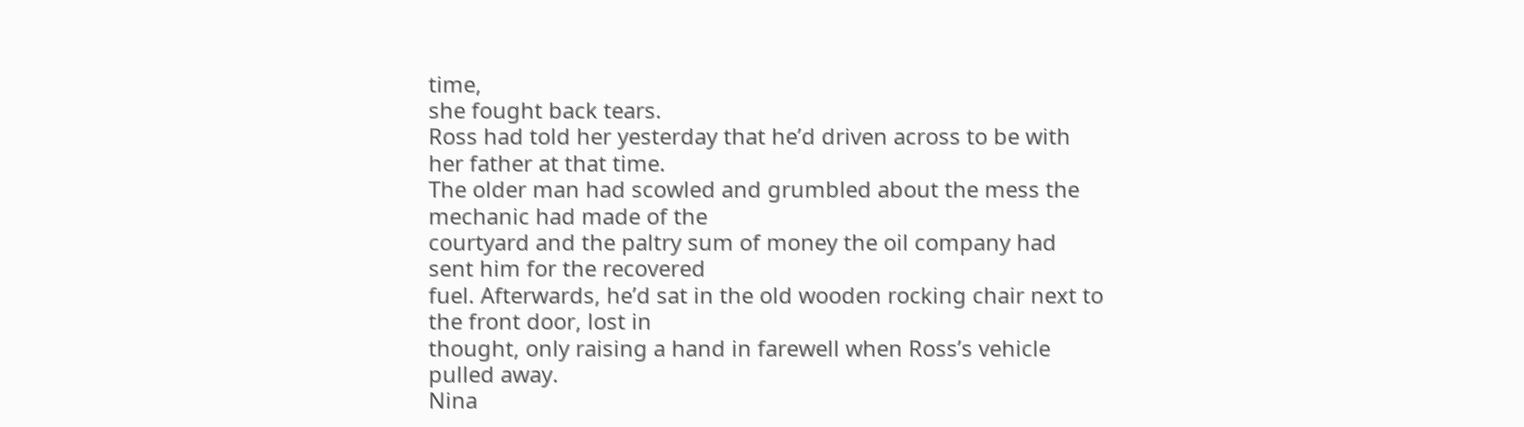time,
she fought back tears.
Ross had told her yesterday that he’d driven across to be with her father at that time.
The older man had scowled and grumbled about the mess the mechanic had made of the
courtyard and the paltry sum of money the oil company had sent him for the recovered
fuel. Afterwards, he’d sat in the old wooden rocking chair next to the front door, lost in
thought, only raising a hand in farewell when Ross’s vehicle pulled away.
Nina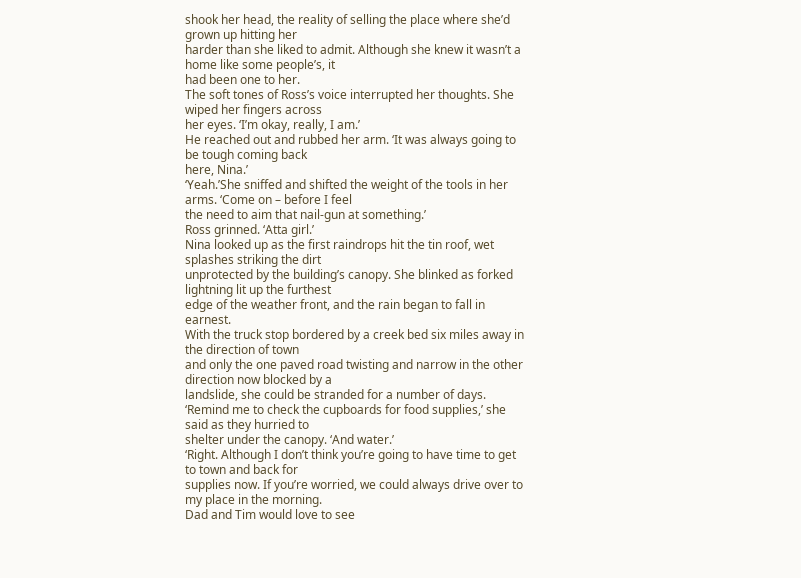shook her head, the reality of selling the place where she’d grown up hitting her
harder than she liked to admit. Although she knew it wasn’t a home like some people’s, it
had been one to her.
The soft tones of Ross’s voice interrupted her thoughts. She wiped her fingers across
her eyes. ‘I’m okay, really, I am.’
He reached out and rubbed her arm. ‘It was always going to be tough coming back
here, Nina.’
‘Yeah.’She sniffed and shifted the weight of the tools in her arms. ‘Come on – before I feel
the need to aim that nail-gun at something.’
Ross grinned. ‘Atta girl.’
Nina looked up as the first raindrops hit the tin roof, wet splashes striking the dirt
unprotected by the building’s canopy. She blinked as forked lightning lit up the furthest
edge of the weather front, and the rain began to fall in earnest.
With the truck stop bordered by a creek bed six miles away in the direction of town
and only the one paved road twisting and narrow in the other direction now blocked by a
landslide, she could be stranded for a number of days.
‘Remind me to check the cupboards for food supplies,’ she said as they hurried to
shelter under the canopy. ‘And water.’
‘Right. Although I don’t think you’re going to have time to get to town and back for
supplies now. If you’re worried, we could always drive over to my place in the morning.
Dad and Tim would love to see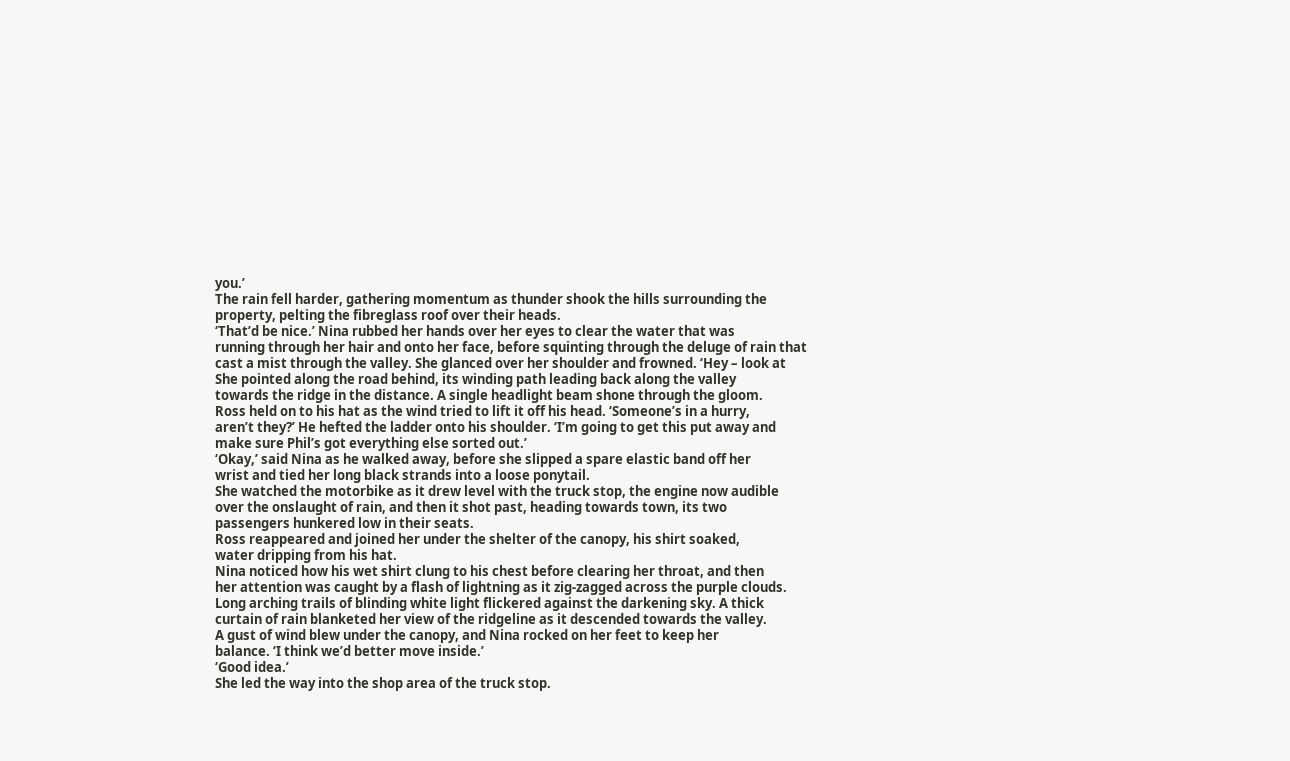you.’
The rain fell harder, gathering momentum as thunder shook the hills surrounding the
property, pelting the fibreglass roof over their heads.
‘That’d be nice.’ Nina rubbed her hands over her eyes to clear the water that was
running through her hair and onto her face, before squinting through the deluge of rain that
cast a mist through the valley. She glanced over her shoulder and frowned. ‘Hey – look at
She pointed along the road behind, its winding path leading back along the valley
towards the ridge in the distance. A single headlight beam shone through the gloom.
Ross held on to his hat as the wind tried to lift it off his head. ‘Someone’s in a hurry,
aren’t they?’ He hefted the ladder onto his shoulder. ‘I’m going to get this put away and
make sure Phil’s got everything else sorted out.’
‘Okay,’ said Nina as he walked away, before she slipped a spare elastic band off her
wrist and tied her long black strands into a loose ponytail.
She watched the motorbike as it drew level with the truck stop, the engine now audible
over the onslaught of rain, and then it shot past, heading towards town, its two
passengers hunkered low in their seats.
Ross reappeared and joined her under the shelter of the canopy, his shirt soaked,
water dripping from his hat.
Nina noticed how his wet shirt clung to his chest before clearing her throat, and then
her attention was caught by a flash of lightning as it zig-zagged across the purple clouds.
Long arching trails of blinding white light flickered against the darkening sky. A thick
curtain of rain blanketed her view of the ridgeline as it descended towards the valley.
A gust of wind blew under the canopy, and Nina rocked on her feet to keep her
balance. ‘I think we’d better move inside.’
‘Good idea.’
She led the way into the shop area of the truck stop.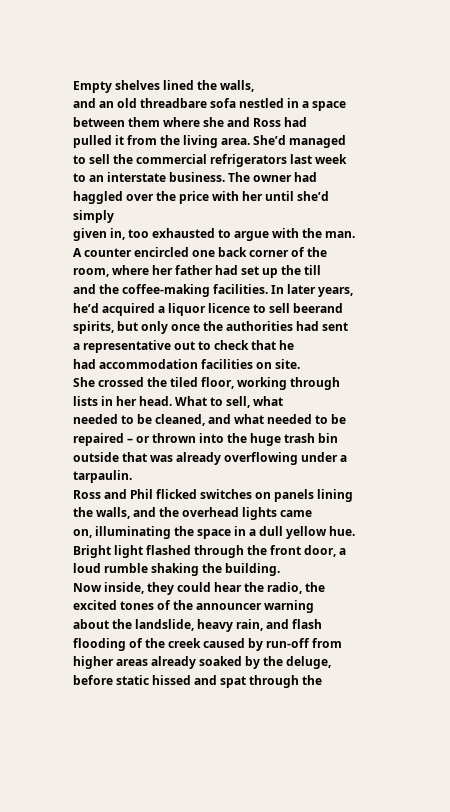Empty shelves lined the walls,
and an old threadbare sofa nestled in a space between them where she and Ross had
pulled it from the living area. She’d managed to sell the commercial refrigerators last week
to an interstate business. The owner had haggled over the price with her until she’d simply
given in, too exhausted to argue with the man.
A counter encircled one back corner of the room, where her father had set up the till
and the coffee-making facilities. In later years, he’d acquired a liquor licence to sell beerand spirits, but only once the authorities had sent a representative out to check that he
had accommodation facilities on site.
She crossed the tiled floor, working through lists in her head. What to sell, what
needed to be cleaned, and what needed to be repaired – or thrown into the huge trash bin
outside that was already overflowing under a tarpaulin.
Ross and Phil flicked switches on panels lining the walls, and the overhead lights came
on, illuminating the space in a dull yellow hue.
Bright light flashed through the front door, a loud rumble shaking the building.
Now inside, they could hear the radio, the excited tones of the announcer warning
about the landslide, heavy rain, and flash flooding of the creek caused by run-off from
higher areas already soaked by the deluge, before static hissed and spat through the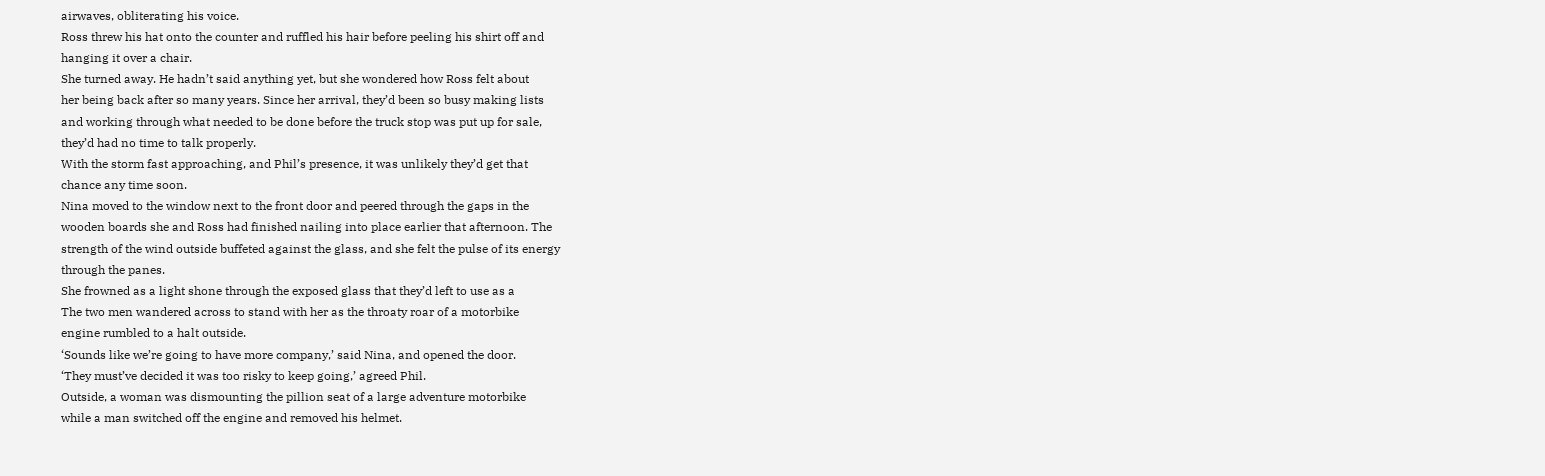airwaves, obliterating his voice.
Ross threw his hat onto the counter and ruffled his hair before peeling his shirt off and
hanging it over a chair.
She turned away. He hadn’t said anything yet, but she wondered how Ross felt about
her being back after so many years. Since her arrival, they’d been so busy making lists
and working through what needed to be done before the truck stop was put up for sale,
they’d had no time to talk properly.
With the storm fast approaching, and Phil’s presence, it was unlikely they’d get that
chance any time soon.
Nina moved to the window next to the front door and peered through the gaps in the
wooden boards she and Ross had finished nailing into place earlier that afternoon. The
strength of the wind outside buffeted against the glass, and she felt the pulse of its energy
through the panes.
She frowned as a light shone through the exposed glass that they’d left to use as a
The two men wandered across to stand with her as the throaty roar of a motorbike
engine rumbled to a halt outside.
‘Sounds like we’re going to have more company,’ said Nina, and opened the door.
‘They must’ve decided it was too risky to keep going,’ agreed Phil.
Outside, a woman was dismounting the pillion seat of a large adventure motorbike
while a man switched off the engine and removed his helmet.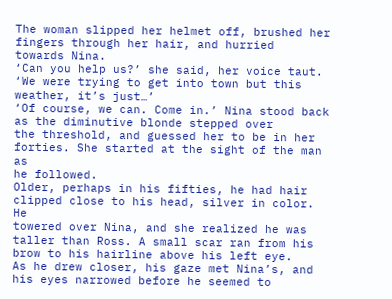The woman slipped her helmet off, brushed her fingers through her hair, and hurried
towards Nina.
‘Can you help us?’ she said, her voice taut. ‘We were trying to get into town but this
weather, it’s just…’
‘Of course, we can. Come in.’ Nina stood back as the diminutive blonde stepped over
the threshold, and guessed her to be in her forties. She started at the sight of the man as
he followed.
Older, perhaps in his fifties, he had hair clipped close to his head, silver in color. He
towered over Nina, and she realized he was taller than Ross. A small scar ran from his
brow to his hairline above his left eye.
As he drew closer, his gaze met Nina’s, and his eyes narrowed before he seemed to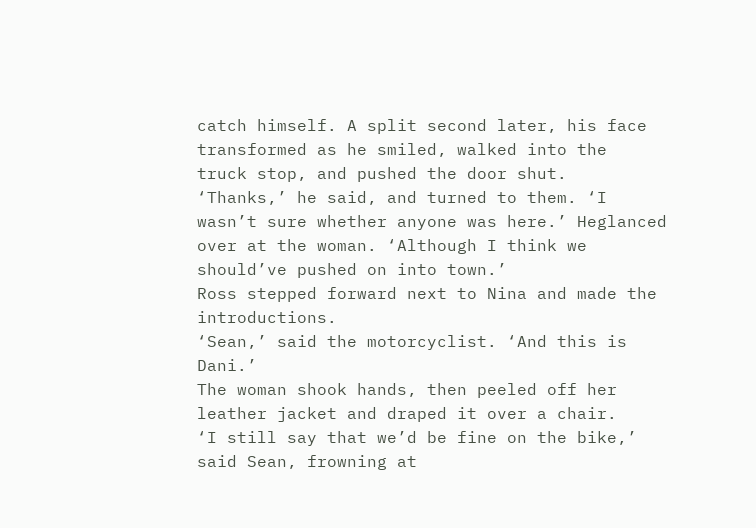catch himself. A split second later, his face transformed as he smiled, walked into the
truck stop, and pushed the door shut.
‘Thanks,’ he said, and turned to them. ‘I wasn’t sure whether anyone was here.’ Heglanced over at the woman. ‘Although I think we should’ve pushed on into town.’
Ross stepped forward next to Nina and made the introductions.
‘Sean,’ said the motorcyclist. ‘And this is Dani.’
The woman shook hands, then peeled off her leather jacket and draped it over a chair.
‘I still say that we’d be fine on the bike,’ said Sean, frowning at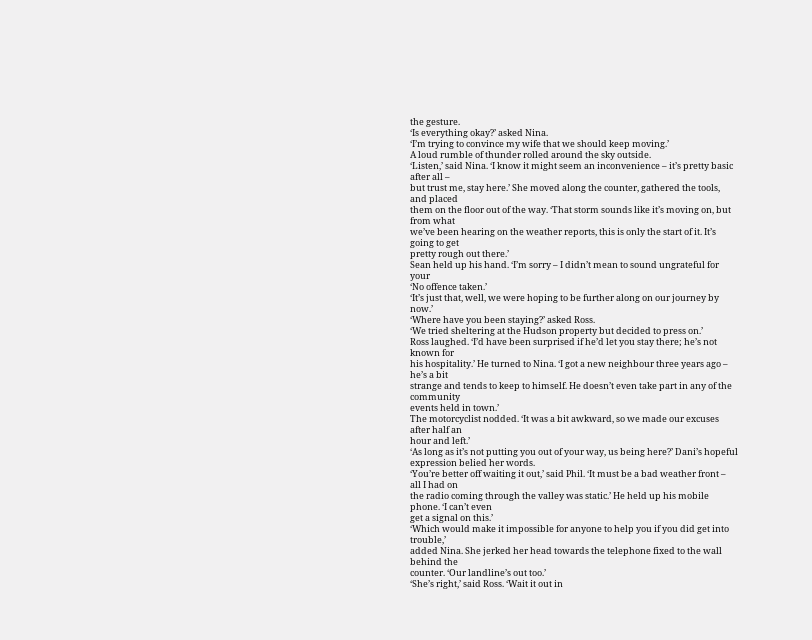the gesture.
‘Is everything okay?’ asked Nina.
‘I’m trying to convince my wife that we should keep moving.’
A loud rumble of thunder rolled around the sky outside.
‘Listen,’ said Nina. ‘I know it might seem an inconvenience – it’s pretty basic after all –
but trust me, stay here.’ She moved along the counter, gathered the tools, and placed
them on the floor out of the way. ‘That storm sounds like it’s moving on, but from what
we’ve been hearing on the weather reports, this is only the start of it. It’s going to get
pretty rough out there.’
Sean held up his hand. ‘I’m sorry – I didn’t mean to sound ungrateful for your
‘No offence taken.’
‘It’s just that, well, we were hoping to be further along on our journey by now.’
‘Where have you been staying?’ asked Ross.
‘We tried sheltering at the Hudson property but decided to press on.’
Ross laughed. ‘I’d have been surprised if he’d let you stay there; he’s not known for
his hospitality.’ He turned to Nina. ‘I got a new neighbour three years ago – he’s a bit
strange and tends to keep to himself. He doesn’t even take part in any of the community
events held in town.’
The motorcyclist nodded. ‘It was a bit awkward, so we made our excuses after half an
hour and left.’
‘As long as it’s not putting you out of your way, us being here?’ Dani’s hopeful
expression belied her words.
‘You’re better off waiting it out,’ said Phil. ‘It must be a bad weather front – all I had on
the radio coming through the valley was static.’ He held up his mobile phone. ‘I can’t even
get a signal on this.’
‘Which would make it impossible for anyone to help you if you did get into trouble,’
added Nina. She jerked her head towards the telephone fixed to the wall behind the
counter. ‘Our landline’s out too.’
‘She’s right,’ said Ross. ‘Wait it out in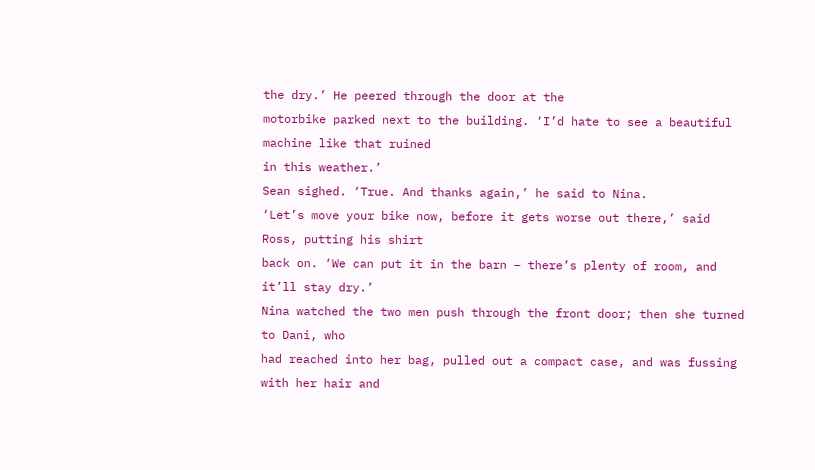the dry.’ He peered through the door at the
motorbike parked next to the building. ‘I’d hate to see a beautiful machine like that ruined
in this weather.’
Sean sighed. ‘True. And thanks again,’ he said to Nina.
‘Let’s move your bike now, before it gets worse out there,’ said Ross, putting his shirt
back on. ‘We can put it in the barn – there’s plenty of room, and it’ll stay dry.’
Nina watched the two men push through the front door; then she turned to Dani, who
had reached into her bag, pulled out a compact case, and was fussing with her hair and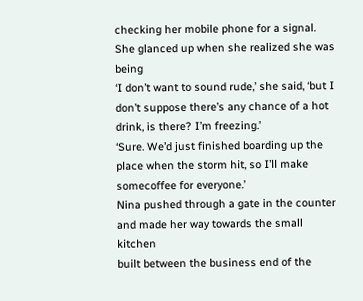checking her mobile phone for a signal. She glanced up when she realized she was being
‘I don’t want to sound rude,’ she said, ‘but I don’t suppose there’s any chance of a hot
drink, is there? I’m freezing.’
‘Sure. We’d just finished boarding up the place when the storm hit, so I’ll make somecoffee for everyone.’
Nina pushed through a gate in the counter and made her way towards the small kitchen
built between the business end of the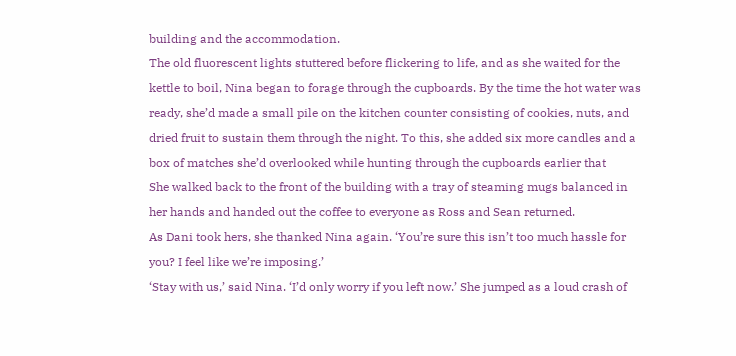building and the accommodation.
The old fluorescent lights stuttered before flickering to life, and as she waited for the
kettle to boil, Nina began to forage through the cupboards. By the time the hot water was
ready, she’d made a small pile on the kitchen counter consisting of cookies, nuts, and
dried fruit to sustain them through the night. To this, she added six more candles and a
box of matches she’d overlooked while hunting through the cupboards earlier that
She walked back to the front of the building with a tray of steaming mugs balanced in
her hands and handed out the coffee to everyone as Ross and Sean returned.
As Dani took hers, she thanked Nina again. ‘You’re sure this isn’t too much hassle for
you? I feel like we’re imposing.’
‘Stay with us,’ said Nina. ‘I’d only worry if you left now.’ She jumped as a loud crash of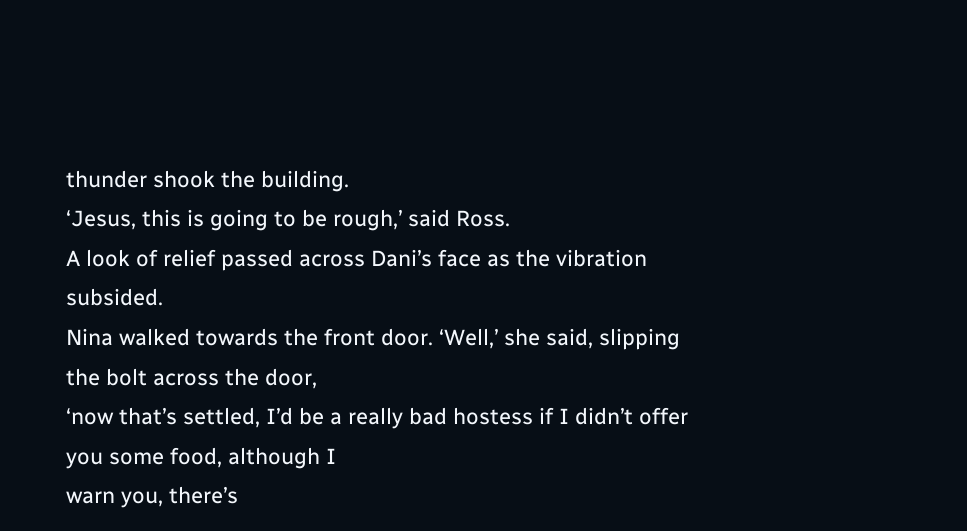thunder shook the building.
‘Jesus, this is going to be rough,’ said Ross.
A look of relief passed across Dani’s face as the vibration subsided.
Nina walked towards the front door. ‘Well,’ she said, slipping the bolt across the door,
‘now that’s settled, I’d be a really bad hostess if I didn’t offer you some food, although I
warn you, there’s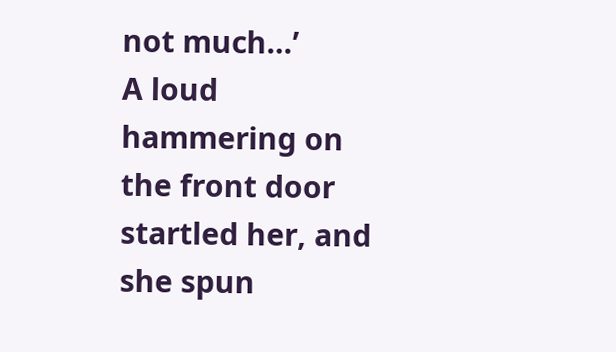not much…’
A loud hammering on the front door startled her, and she spun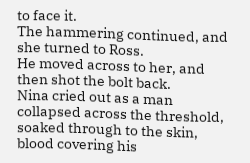to face it.
The hammering continued, and she turned to Ross.
He moved across to her, and then shot the bolt back.
Nina cried out as a man collapsed across the threshold, soaked through to the skin,
blood covering his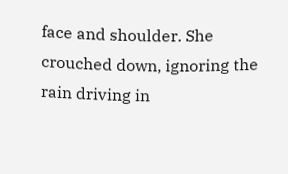face and shoulder. She crouched down, ignoring the rain driving in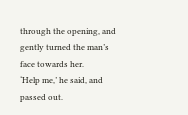through the opening, and gently turned the man’s face towards her.
‘Help me,’ he said, and passed out.